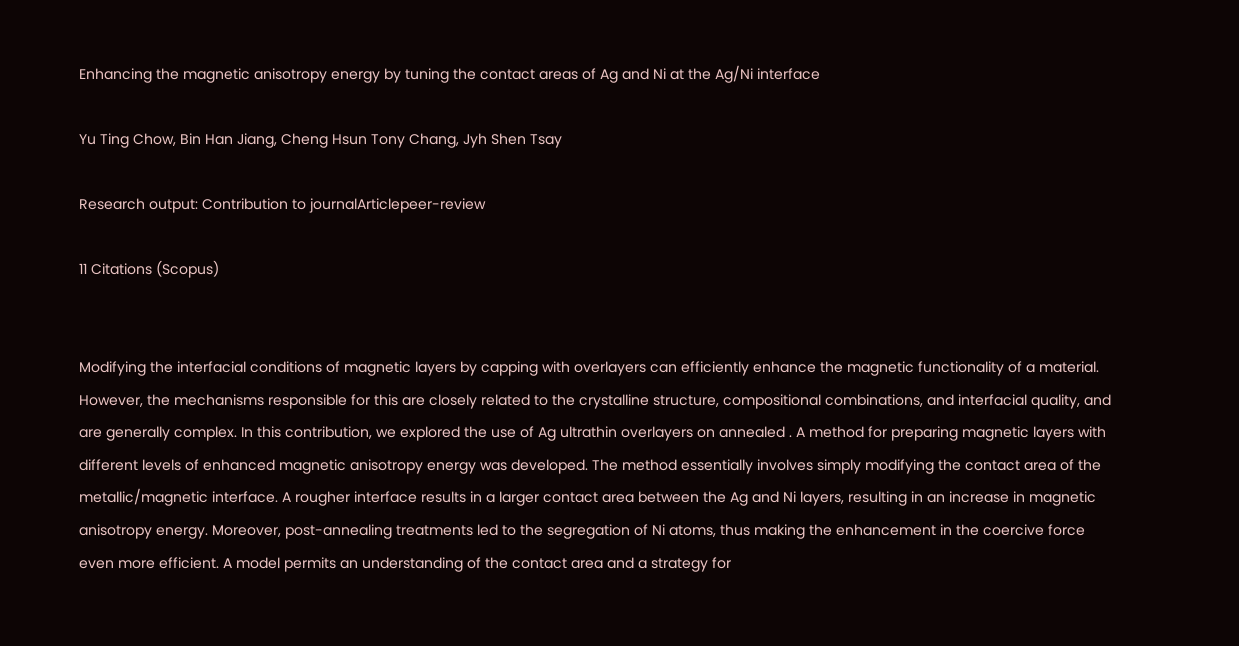Enhancing the magnetic anisotropy energy by tuning the contact areas of Ag and Ni at the Ag/Ni interface

Yu Ting Chow, Bin Han Jiang, Cheng Hsun Tony Chang, Jyh Shen Tsay

Research output: Contribution to journalArticlepeer-review

11 Citations (Scopus)


Modifying the interfacial conditions of magnetic layers by capping with overlayers can efficiently enhance the magnetic functionality of a material. However, the mechanisms responsible for this are closely related to the crystalline structure, compositional combinations, and interfacial quality, and are generally complex. In this contribution, we explored the use of Ag ultrathin overlayers on annealed . A method for preparing magnetic layers with different levels of enhanced magnetic anisotropy energy was developed. The method essentially involves simply modifying the contact area of the metallic/magnetic interface. A rougher interface results in a larger contact area between the Ag and Ni layers, resulting in an increase in magnetic anisotropy energy. Moreover, post-annealing treatments led to the segregation of Ni atoms, thus making the enhancement in the coercive force even more efficient. A model permits an understanding of the contact area and a strategy for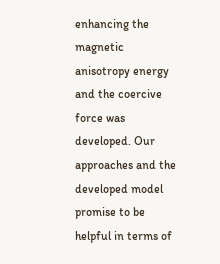enhancing the magnetic anisotropy energy and the coercive force was developed. Our approaches and the developed model promise to be helpful in terms of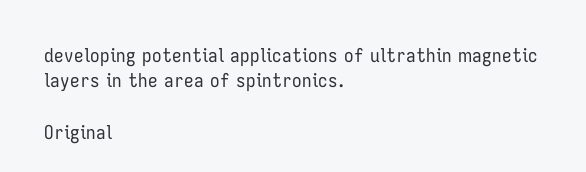developing potential applications of ultrathin magnetic layers in the area of spintronics.

Original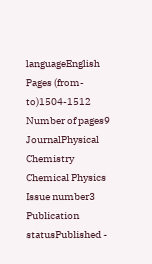languageEnglish
Pages (from-to)1504-1512
Number of pages9
JournalPhysical Chemistry Chemical Physics
Issue number3
Publication statusPublished -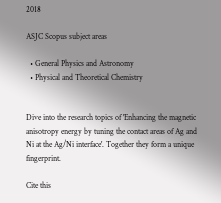2018

ASJC Scopus subject areas

  • General Physics and Astronomy
  • Physical and Theoretical Chemistry


Dive into the research topics of 'Enhancing the magnetic anisotropy energy by tuning the contact areas of Ag and Ni at the Ag/Ni interface'. Together they form a unique fingerprint.

Cite this